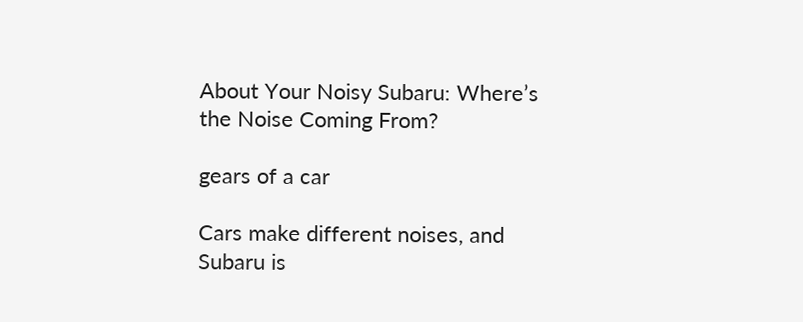About Your Noisy Subaru: Where’s the Noise Coming From?

gears of a car

Cars make different noises, and Subaru is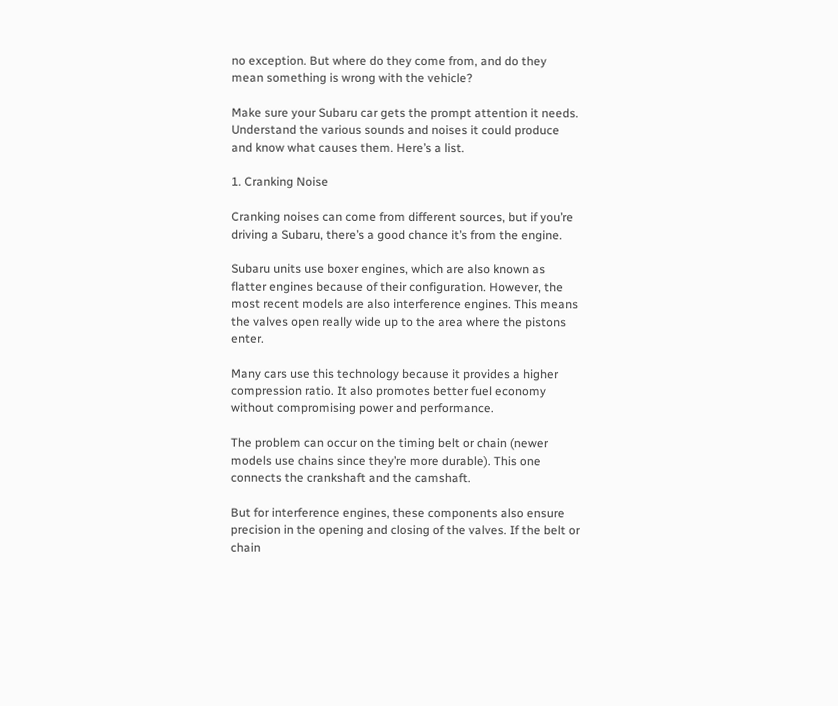no exception. But where do they come from, and do they mean something is wrong with the vehicle?

Make sure your Subaru car gets the prompt attention it needs. Understand the various sounds and noises it could produce and know what causes them. Here’s a list.

1. Cranking Noise

Cranking noises can come from different sources, but if you’re driving a Subaru, there’s a good chance it’s from the engine.

Subaru units use boxer engines, which are also known as flatter engines because of their configuration. However, the most recent models are also interference engines. This means the valves open really wide up to the area where the pistons enter.

Many cars use this technology because it provides a higher compression ratio. It also promotes better fuel economy without compromising power and performance.

The problem can occur on the timing belt or chain (newer models use chains since they’re more durable). This one connects the crankshaft and the camshaft.

But for interference engines, these components also ensure precision in the opening and closing of the valves. If the belt or chain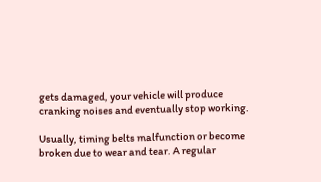gets damaged, your vehicle will produce cranking noises and eventually stop working.

Usually, timing belts malfunction or become broken due to wear and tear. A regular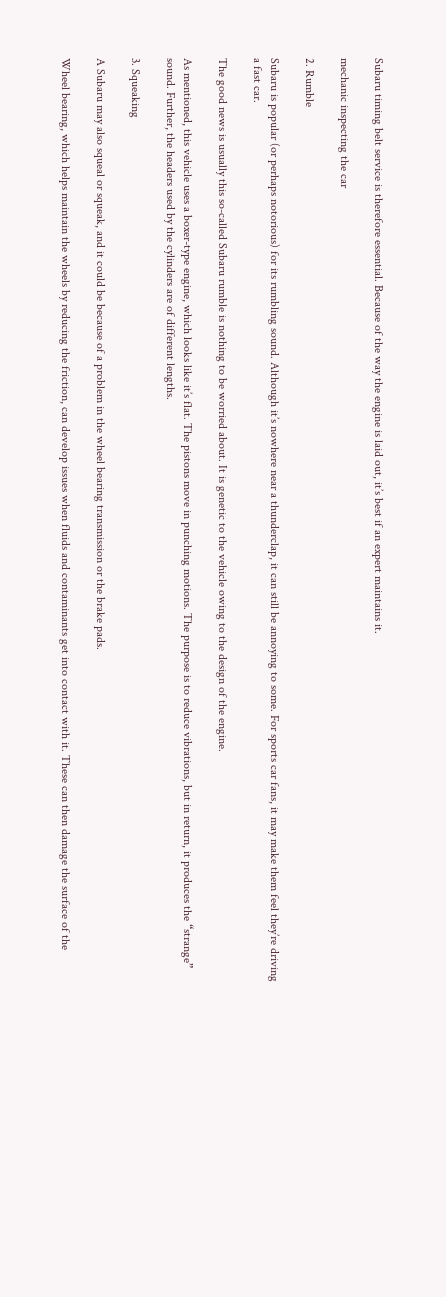Subaru timing belt service is therefore essential. Because of the way the engine is laid out, it’s best if an expert maintains it.

mechanic inspecting the car

2. Rumble

Subaru is popular (or perhaps notorious) for its rumbling sound. Although it’s nowhere near a thunderclap, it can still be annoying to some. For sports car fans, it may make them feel they’re driving a fast car.

The good news is usually this so-called Subaru rumble is nothing to be worried about. It is genetic to the vehicle owing to the design of the engine.

As mentioned, this vehicle uses a boxer-type engine, which looks like it’s flat. The pistons move in punching motions. The purpose is to reduce vibrations, but in return, it produces the “strange” sound. Further, the headers used by the cylinders are of different lengths.

3. Squeaking

A Subaru may also squeal or squeak, and it could be because of a problem in the wheel bearing transmission or the brake pads.

Wheel bearing, which helps maintain the wheels by reducing the friction, can develop issues when fluids and contaminants get into contact with it. These can then damage the surface of the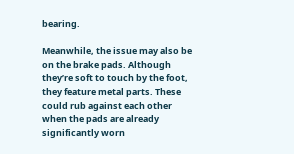bearing.

Meanwhile, the issue may also be on the brake pads. Although they’re soft to touch by the foot, they feature metal parts. These could rub against each other when the pads are already significantly worn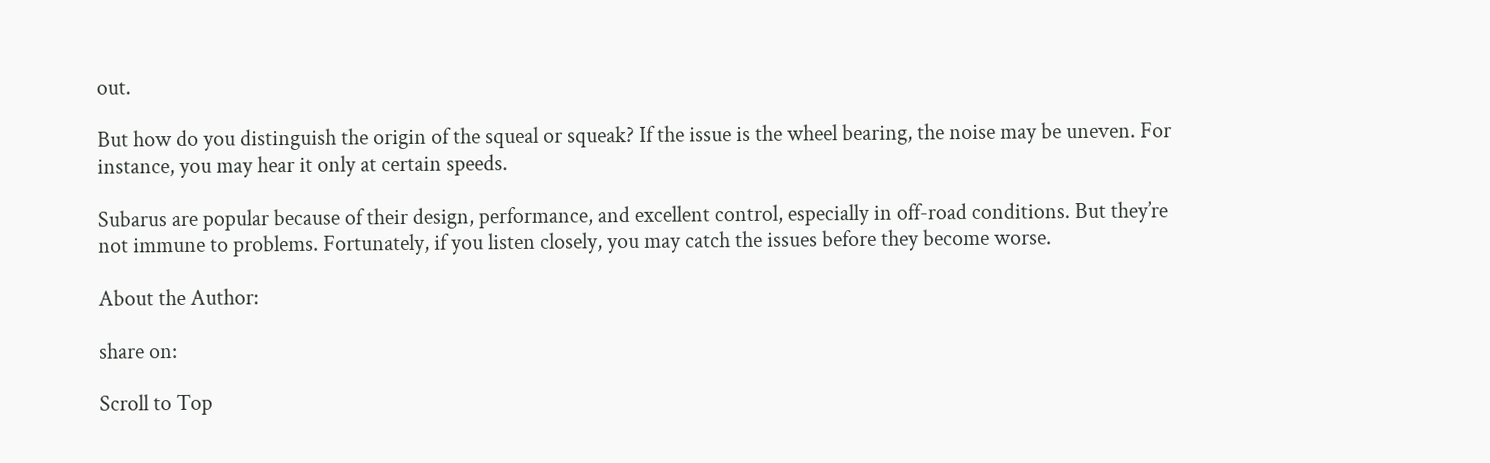out.

But how do you distinguish the origin of the squeal or squeak? If the issue is the wheel bearing, the noise may be uneven. For instance, you may hear it only at certain speeds.

Subarus are popular because of their design, performance, and excellent control, especially in off-road conditions. But they’re not immune to problems. Fortunately, if you listen closely, you may catch the issues before they become worse.

About the Author:

share on:

Scroll to Top